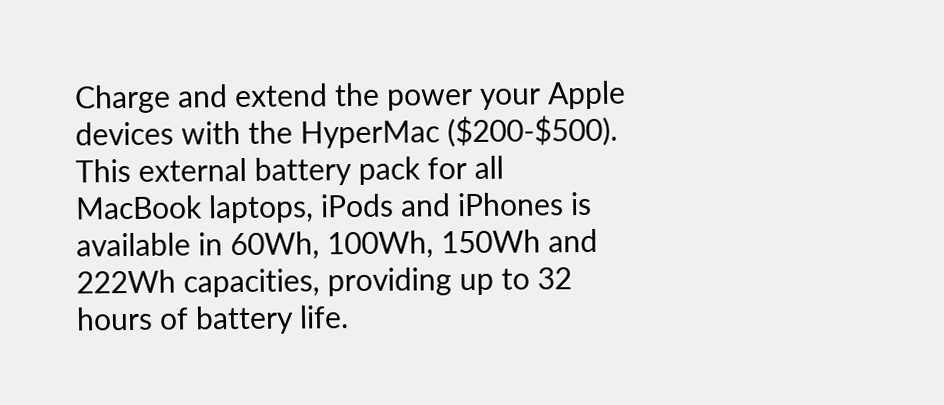Charge and extend the power your Apple devices with the HyperMac ($200-$500). This external battery pack for all MacBook laptops, iPods and iPhones is available in 60Wh, 100Wh, 150Wh and 222Wh capacities, providing up to 32 hours of battery life.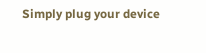Simply plug your device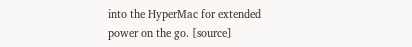into the HyperMac for extended power on the go. [source]